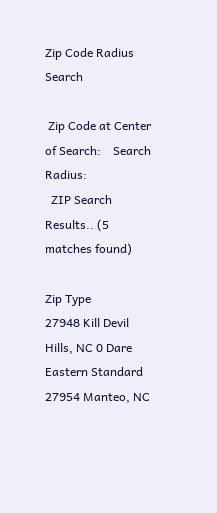Zip Code Radius Search

 Zip Code at Center of Search:    Search Radius:
  ZIP Search Results.. (5 matches found)

Zip Type
27948 Kill Devil Hills, NC 0 Dare Eastern Standard
27954 Manteo, NC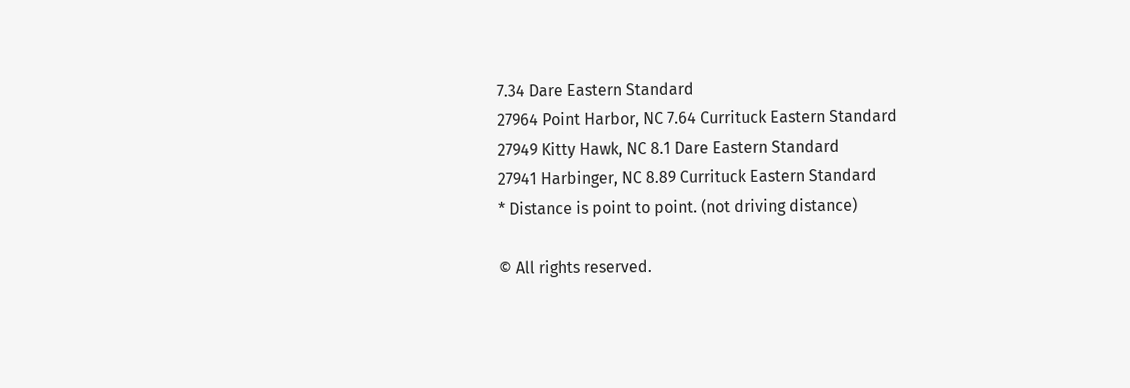7.34 Dare Eastern Standard
27964 Point Harbor, NC 7.64 Currituck Eastern Standard
27949 Kitty Hawk, NC 8.1 Dare Eastern Standard
27941 Harbinger, NC 8.89 Currituck Eastern Standard
* Distance is point to point. (not driving distance)

© All rights reserved.